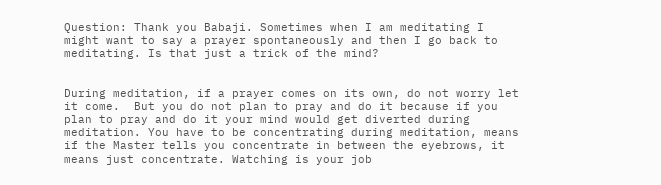Question: Thank you Babaji. Sometimes when I am meditating I might want to say a prayer spontaneously and then I go back to meditating. Is that just a trick of the mind?


During meditation, if a prayer comes on its own, do not worry let it come.  But you do not plan to pray and do it because if you plan to pray and do it your mind would get diverted during meditation. You have to be concentrating during meditation, means if the Master tells you concentrate in between the eyebrows, it means just concentrate. Watching is your job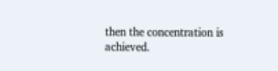then the concentration is achieved.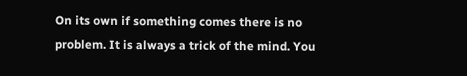On its own if something comes there is no problem. It is always a trick of the mind. You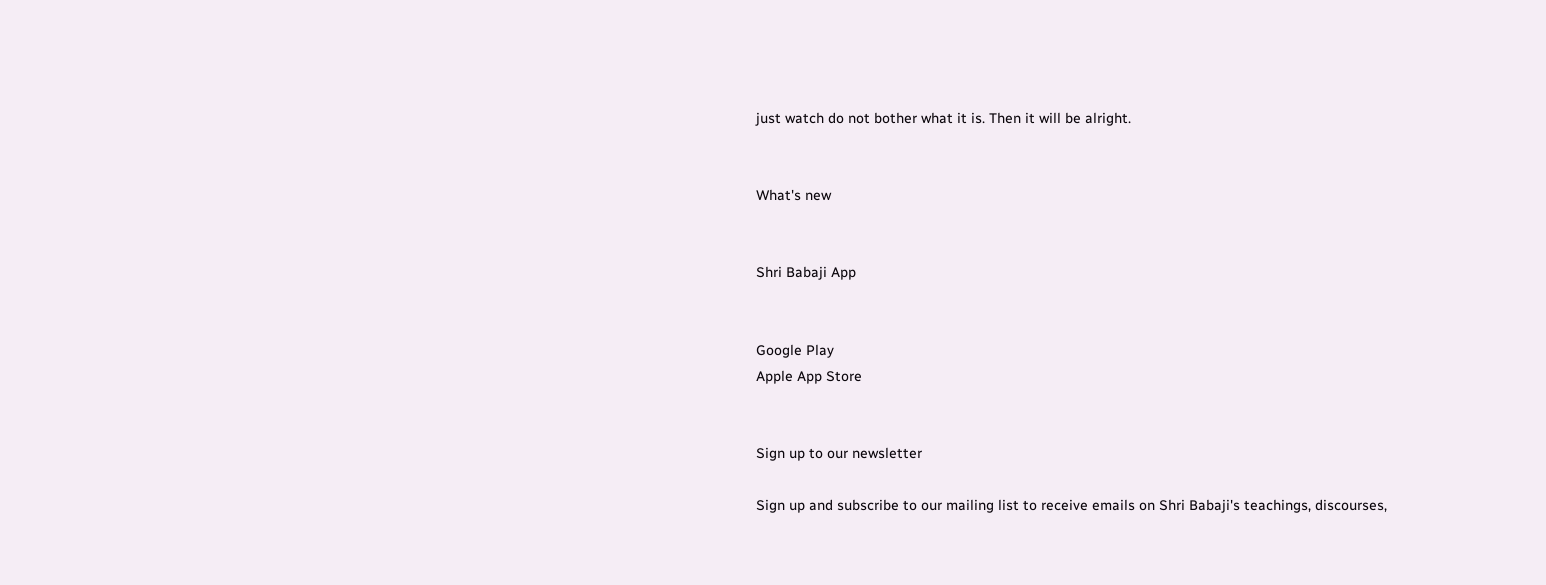just watch do not bother what it is. Then it will be alright.


What's new


Shri Babaji App


Google Play
Apple App Store


Sign up to our newsletter

Sign up and subscribe to our mailing list to receive emails on Shri Babaji's teachings, discourses,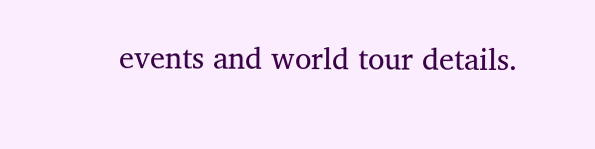events and world tour details.